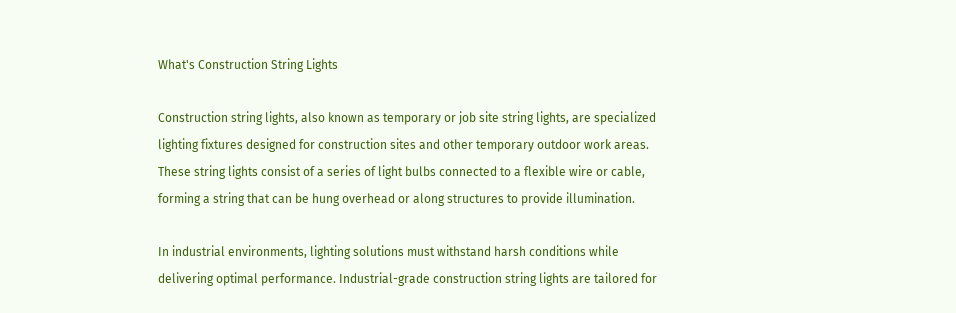What's Construction String Lights

Construction string lights, also known as temporary or job site string lights, are specialized lighting fixtures designed for construction sites and other temporary outdoor work areas. These string lights consist of a series of light bulbs connected to a flexible wire or cable, forming a string that can be hung overhead or along structures to provide illumination.

In industrial environments, lighting solutions must withstand harsh conditions while delivering optimal performance. Industrial-grade construction string lights are tailored for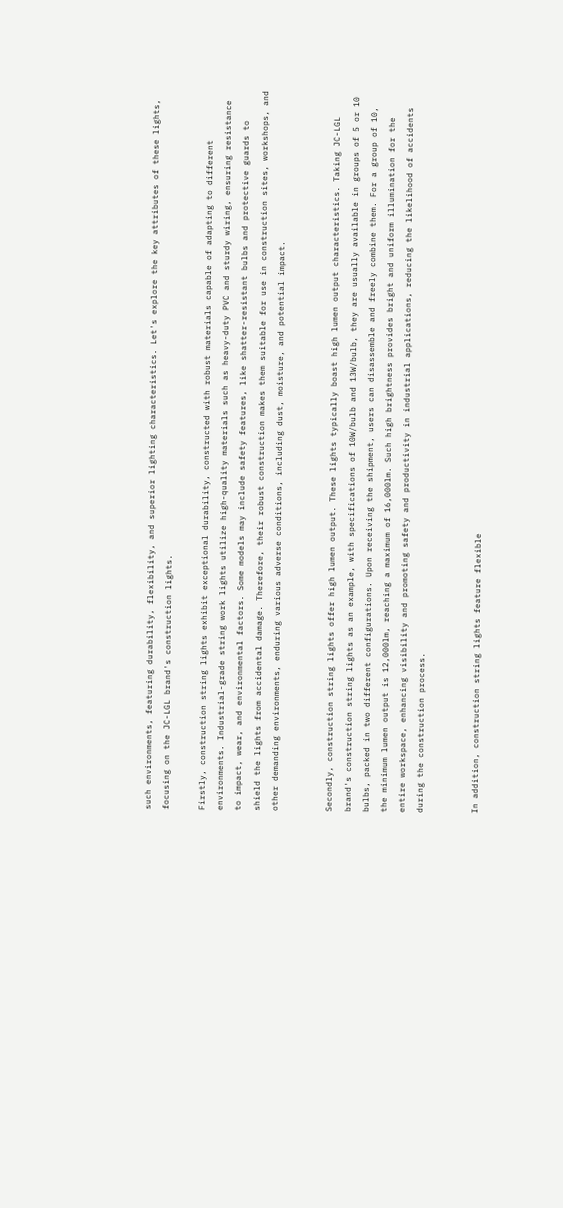such environments, featuring durability, flexibility, and superior lighting characteristics. Let's explore the key attributes of these lights, focusing on the JC-LGL brand's construction lights.

Firstly, construction string lights exhibit exceptional durability, constructed with robust materials capable of adapting to different environments. Industrial-grade string work lights utilize high-quality materials such as heavy-duty PVC and sturdy wiring, ensuring resistance to impact, wear, and environmental factors. Some models may include safety features, like shatter-resistant bulbs and protective guards to shield the lights from accidental damage. Therefore, their robust construction makes them suitable for use in construction sites, workshops, and other demanding environments, enduring various adverse conditions, including dust, moisture, and potential impact.


Secondly, construction string lights offer high lumen output. These lights typically boast high lumen output characteristics. Taking JC-LGL brand's construction string lights as an example, with specifications of 10W/bulb and 13W/bulb, they are usually available in groups of 5 or 10 bulbs, packed in two different configurations. Upon receiving the shipment, users can disassemble and freely combine them. For a group of 10, the minimum lumen output is 12,000lm, reaching a maximum of 16,000lm. Such high brightness provides bright and uniform illumination for the entire workspace, enhancing visibility and promoting safety and productivity in industrial applications, reducing the likelihood of accidents during the construction process.


In addition, construction string lights feature flexible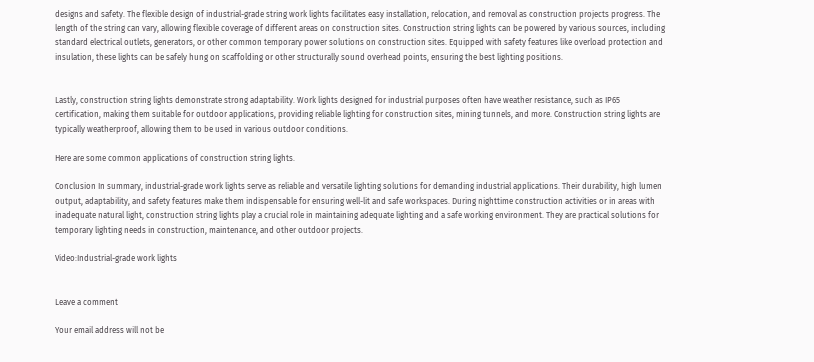designs and safety. The flexible design of industrial-grade string work lights facilitates easy installation, relocation, and removal as construction projects progress. The length of the string can vary, allowing flexible coverage of different areas on construction sites. Construction string lights can be powered by various sources, including standard electrical outlets, generators, or other common temporary power solutions on construction sites. Equipped with safety features like overload protection and insulation, these lights can be safely hung on scaffolding or other structurally sound overhead points, ensuring the best lighting positions.


Lastly, construction string lights demonstrate strong adaptability. Work lights designed for industrial purposes often have weather resistance, such as IP65 certification, making them suitable for outdoor applications, providing reliable lighting for construction sites, mining tunnels, and more. Construction string lights are typically weatherproof, allowing them to be used in various outdoor conditions.

Here are some common applications of construction string lights.

Conclusion In summary, industrial-grade work lights serve as reliable and versatile lighting solutions for demanding industrial applications. Their durability, high lumen output, adaptability, and safety features make them indispensable for ensuring well-lit and safe workspaces. During nighttime construction activities or in areas with inadequate natural light, construction string lights play a crucial role in maintaining adequate lighting and a safe working environment. They are practical solutions for temporary lighting needs in construction, maintenance, and other outdoor projects.

Video:Industrial-grade work lights


Leave a comment

Your email address will not be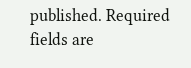published. Required fields are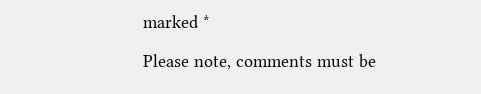marked *

Please note, comments must be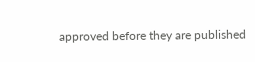approved before they are published